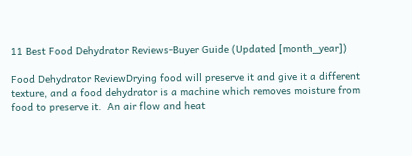11 Best Food Dehydrator Reviews-Buyer Guide (Updated [month_year])

Food Dehydrator ReviewDrying food will preserve it and give it a different texture, and a food dehydrator is a machine which removes moisture from food to preserve it.  An air flow and heat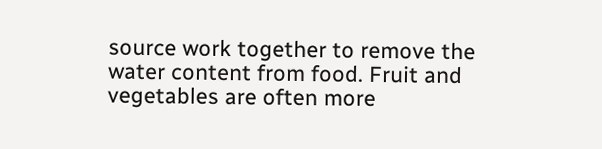source work together to remove the water content from food. Fruit and vegetables are often more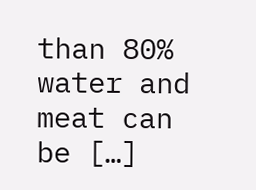than 80% water and meat can be […]